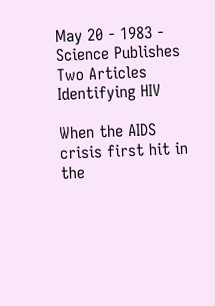May 20 - 1983 - Science Publishes Two Articles Identifying HIV

When the AIDS crisis first hit in the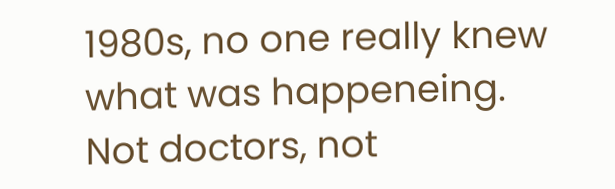1980s, no one really knew what was happeneing.  Not doctors, not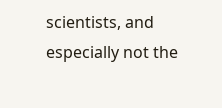scientists, and especially not the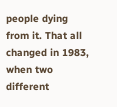people dying from it. That all changed in 1983, when two different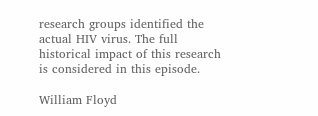research groups identified the actual HIV virus. The full historical impact of this research is considered in this episode.

William Floyd